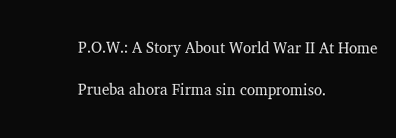P.O.W.: A Story About World War II At Home

Prueba ahora Firma sin compromiso.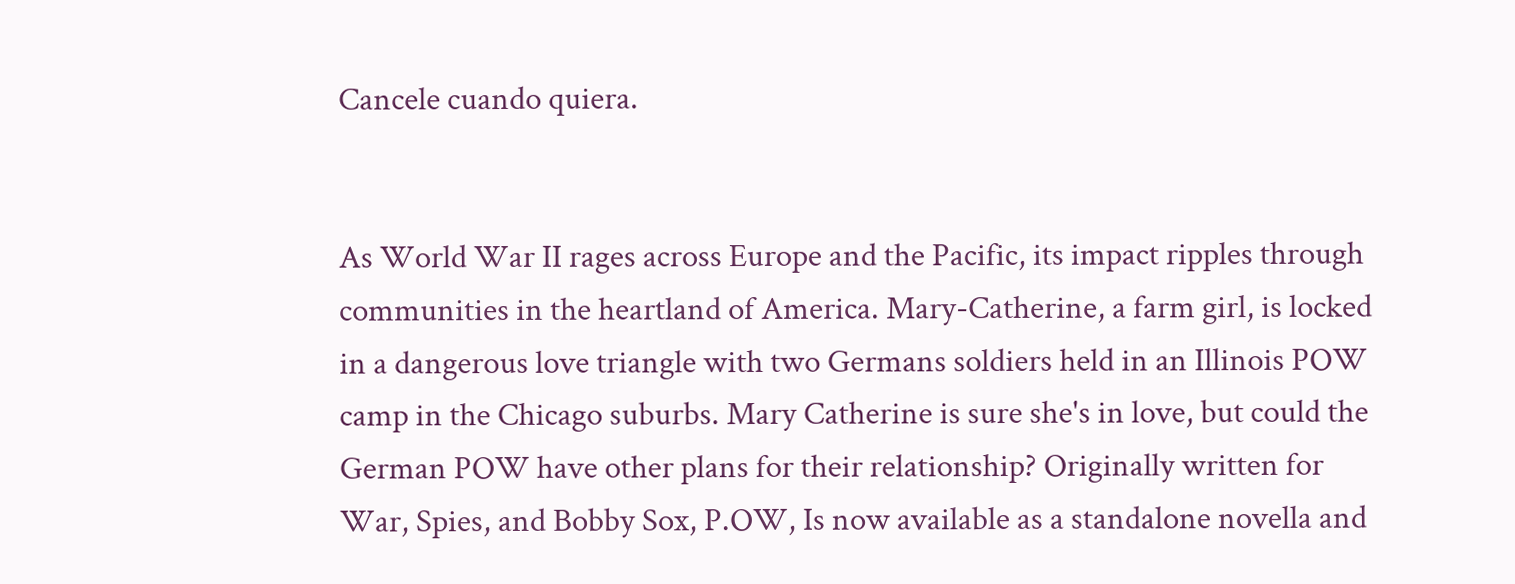Cancele cuando quiera.


As World War II rages across Europe and the Pacific, its impact ripples through communities in the heartland of America. Mary-Catherine, a farm girl, is locked in a dangerous love triangle with two Germans soldiers held in an Illinois POW camp in the Chicago suburbs. Mary Catherine is sure she's in love, but could the German POW have other plans for their relationship? Originally written for War, Spies, and Bobby Sox, P.OW, Is now available as a standalone novella and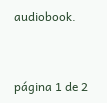audiobook.


página 1 de 2